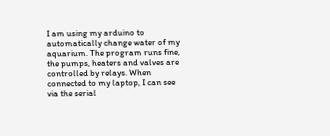I am using my arduino to automatically change water of my aquarium. The program runs fine, the pumps, heaters and valves are controlled by relays. When connected to my laptop, I can see via the serial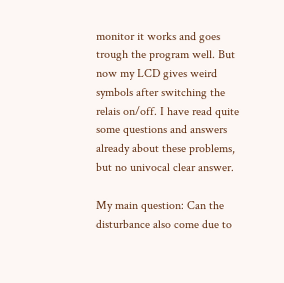monitor it works and goes trough the program well. But now my LCD gives weird symbols after switching the relais on/off. I have read quite some questions and answers already about these problems, but no univocal clear answer.

My main question: Can the disturbance also come due to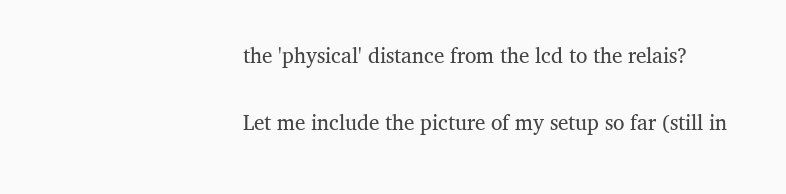the 'physical' distance from the lcd to the relais?

Let me include the picture of my setup so far (still in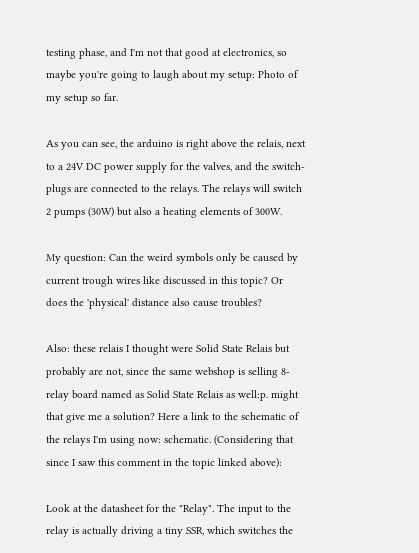testing phase, and I'm not that good at electronics, so maybe you're going to laugh about my setup: Photo of my setup so far.

As you can see, the arduino is right above the relais, next to a 24V DC power supply for the valves, and the switch-plugs are connected to the relays. The relays will switch 2 pumps (30W) but also a heating elements of 300W.

My question: Can the weird symbols only be caused by current trough wires like discussed in this topic? Or does the 'physical' distance also cause troubles?

Also: these relais I thought were Solid State Relais but probably are not, since the same webshop is selling 8-relay board named as Solid State Relais as well:p. might that give me a solution? Here a link to the schematic of the relays I'm using now: schematic. (Considering that since I saw this comment in the topic linked above):

Look at the datasheet for the "Relay". The input to the relay is actually driving a tiny SSR, which switches the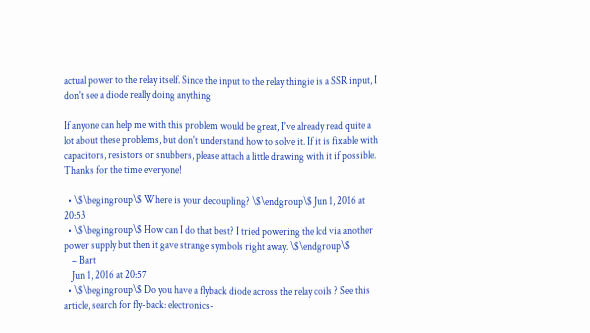actual power to the relay itself. Since the input to the relay thingie is a SSR input, I don't see a diode really doing anything

If anyone can help me with this problem would be great, I've already read quite a lot about these problems, but don't understand how to solve it. If it is fixable with capacitors, resistors or snubbers, please attach a little drawing with it if possible. Thanks for the time everyone!

  • \$\begingroup\$ Where is your decoupling? \$\endgroup\$ Jun 1, 2016 at 20:53
  • \$\begingroup\$ How can I do that best? I tried powering the lcd via another power supply but then it gave strange symbols right away. \$\endgroup\$
    – Bart
    Jun 1, 2016 at 20:57
  • \$\begingroup\$ Do you have a flyback diode across the relay coils ? See this article, search for fly-back: electronics-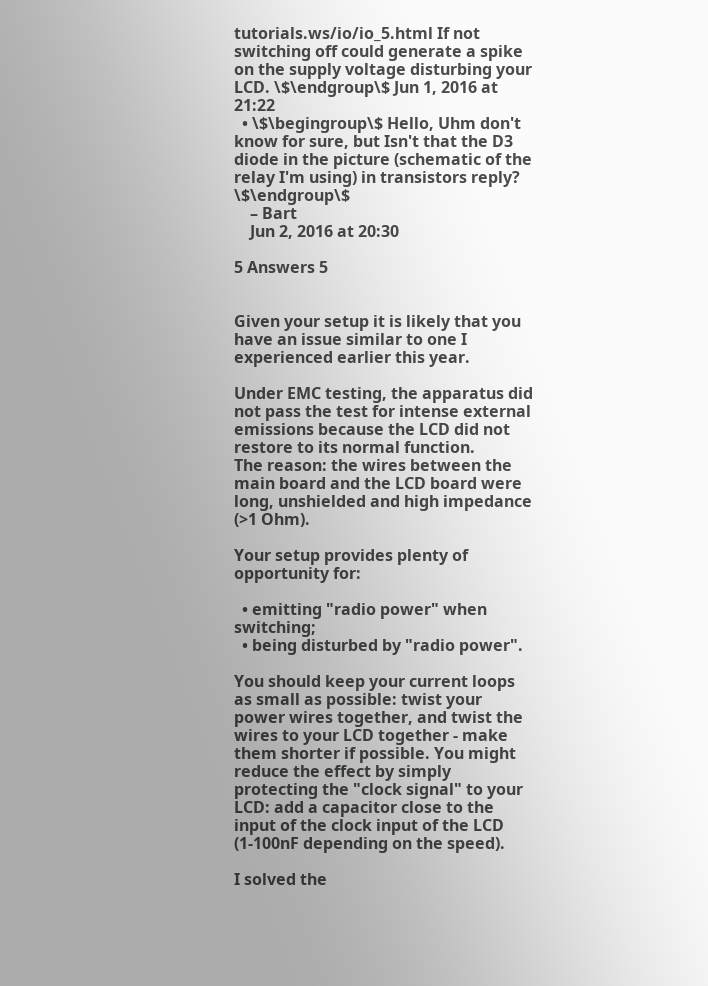tutorials.ws/io/io_5.html If not switching off could generate a spike on the supply voltage disturbing your LCD. \$\endgroup\$ Jun 1, 2016 at 21:22
  • \$\begingroup\$ Hello, Uhm don't know for sure, but Isn't that the D3 diode in the picture (schematic of the relay I'm using) in transistors reply? \$\endgroup\$
    – Bart
    Jun 2, 2016 at 20:30

5 Answers 5


Given your setup it is likely that you have an issue similar to one I experienced earlier this year.

Under EMC testing, the apparatus did not pass the test for intense external emissions because the LCD did not restore to its normal function.
The reason: the wires between the main board and the LCD board were long, unshielded and high impedance (>1 Ohm).

Your setup provides plenty of opportunity for:

  • emitting "radio power" when switching;
  • being disturbed by "radio power".

You should keep your current loops as small as possible: twist your power wires together, and twist the wires to your LCD together - make them shorter if possible. You might reduce the effect by simply protecting the "clock signal" to your LCD: add a capacitor close to the input of the clock input of the LCD (1-100nF depending on the speed).

I solved the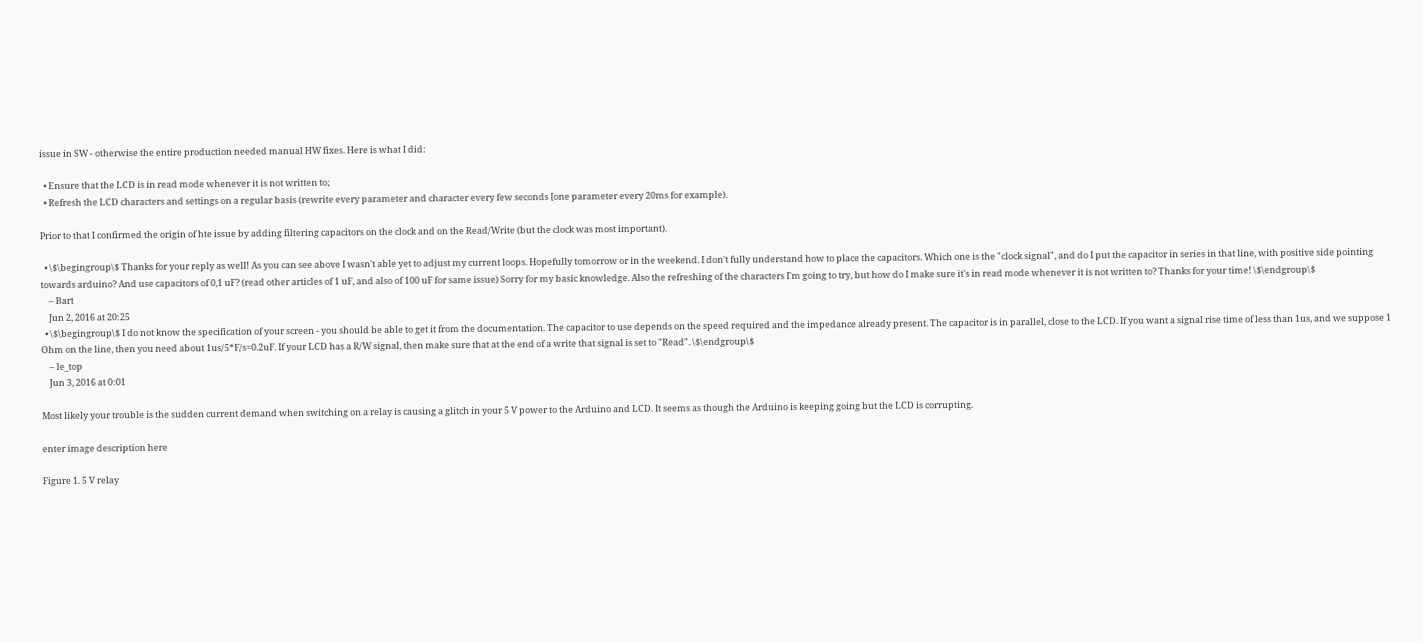issue in SW - otherwise the entire production needed manual HW fixes. Here is what I did:

  • Ensure that the LCD is in read mode whenever it is not written to;
  • Refresh the LCD characters and settings on a regular basis (rewrite every parameter and character every few seconds [one parameter every 20ms for example).

Prior to that I confirmed the origin of hte issue by adding filtering capacitors on the clock and on the Read/Write (but the clock was most important).

  • \$\begingroup\$ Thanks for your reply as well! As you can see above I wasn't able yet to adjust my current loops. Hopefully tomorrow or in the weekend. I don't fully understand how to place the capacitors. Which one is the "clock signal", and do I put the capacitor in series in that line, with positive side pointing towards arduino? And use capacitors of 0,1 uF? (read other articles of 1 uF, and also of 100 uF for same issue) Sorry for my basic knowledge. Also the refreshing of the characters I'm going to try, but how do I make sure it's in read mode whenever it is not written to? Thanks for your time! \$\endgroup\$
    – Bart
    Jun 2, 2016 at 20:25
  • \$\begingroup\$ I do not know the specification of your screen - you should be able to get it from the documentation. The capacitor to use depends on the speed required and the impedance already present. The capacitor is in parallel, close to the LCD. If you want a signal rise time of less than 1us, and we suppose 1 Ohm on the line, then you need about 1us/5*F/s=0.2uF. If your LCD has a R/W signal, then make sure that at the end of a write that signal is set to "Read". \$\endgroup\$
    – le_top
    Jun 3, 2016 at 0:01

Most likely your trouble is the sudden current demand when switching on a relay is causing a glitch in your 5 V power to the Arduino and LCD. It seems as though the Arduino is keeping going but the LCD is corrupting.

enter image description here

Figure 1. 5 V relay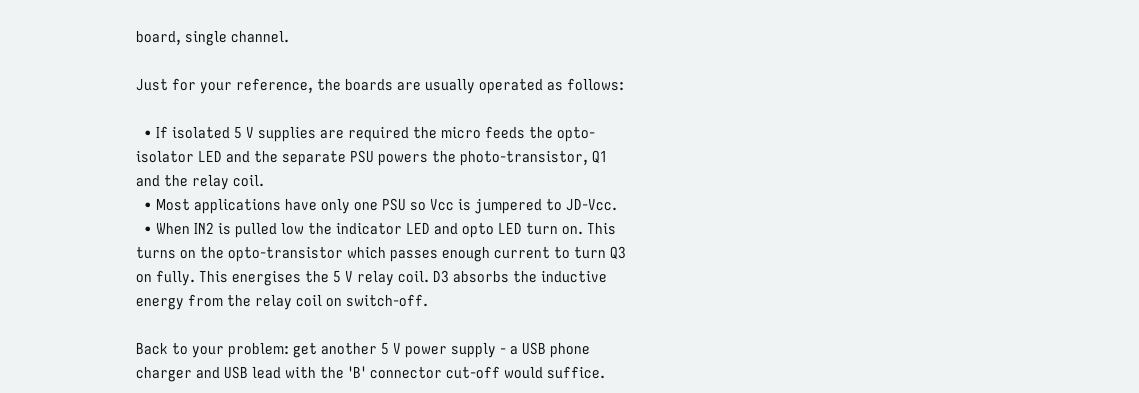board, single channel.

Just for your reference, the boards are usually operated as follows:

  • If isolated 5 V supplies are required the micro feeds the opto-isolator LED and the separate PSU powers the photo-transistor, Q1 and the relay coil.
  • Most applications have only one PSU so Vcc is jumpered to JD-Vcc.
  • When IN2 is pulled low the indicator LED and opto LED turn on. This turns on the opto-transistor which passes enough current to turn Q3 on fully. This energises the 5 V relay coil. D3 absorbs the inductive energy from the relay coil on switch-off.

Back to your problem: get another 5 V power supply - a USB phone charger and USB lead with the 'B' connector cut-off would suffice.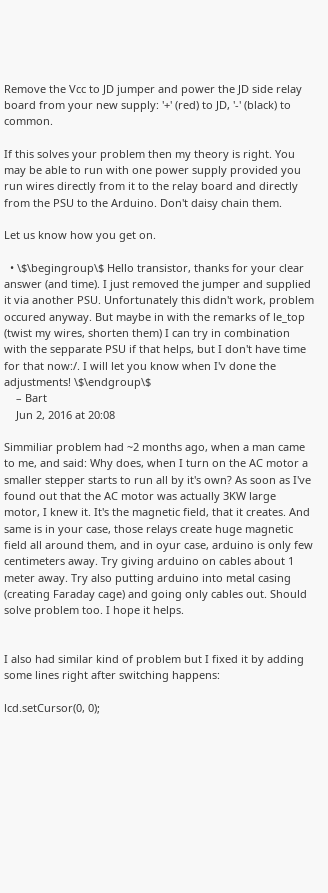Remove the Vcc to JD jumper and power the JD side relay board from your new supply: '+' (red) to JD, '-' (black) to common.

If this solves your problem then my theory is right. You may be able to run with one power supply provided you run wires directly from it to the relay board and directly from the PSU to the Arduino. Don't daisy chain them.

Let us know how you get on.

  • \$\begingroup\$ Hello transistor, thanks for your clear answer (and time). I just removed the jumper and supplied it via another PSU. Unfortunately this didn't work, problem occured anyway. But maybe in with the remarks of le_top (twist my wires, shorten them) I can try in combination with the sepparate PSU if that helps, but I don't have time for that now:/. I will let you know when I'v done the adjustments! \$\endgroup\$
    – Bart
    Jun 2, 2016 at 20:08

Simmiliar problem had ~2 months ago, when a man came to me, and said: Why does, when I turn on the AC motor a smaller stepper starts to run all by it's own? As soon as I've found out that the AC motor was actually 3KW large motor, I knew it. It's the magnetic field, that it creates. And same is in your case, those relays create huge magnetic field all around them, and in oyur case, arduino is only few centimeters away. Try giving arduino on cables about 1 meter away. Try also putting arduino into metal casing (creating Faraday cage) and going only cables out. Should solve problem too. I hope it helps.


I also had similar kind of problem but I fixed it by adding some lines right after switching happens:

lcd.setCursor(0, 0);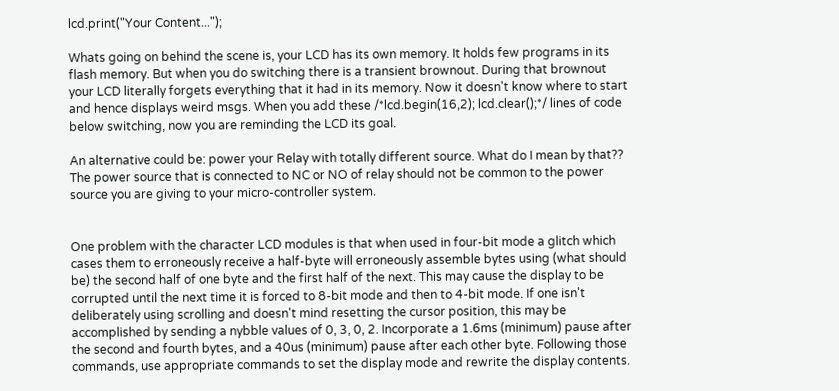lcd.print("Your Content...");

Whats going on behind the scene is, your LCD has its own memory. It holds few programs in its flash memory. But when you do switching there is a transient brownout. During that brownout your LCD literally forgets everything that it had in its memory. Now it doesn't know where to start and hence displays weird msgs. When you add these /*lcd.begin(16,2); lcd.clear();*/ lines of code below switching, now you are reminding the LCD its goal.

An alternative could be: power your Relay with totally different source. What do I mean by that?? The power source that is connected to NC or NO of relay should not be common to the power source you are giving to your micro-controller system.


One problem with the character LCD modules is that when used in four-bit mode a glitch which cases them to erroneously receive a half-byte will erroneously assemble bytes using (what should be) the second half of one byte and the first half of the next. This may cause the display to be corrupted until the next time it is forced to 8-bit mode and then to 4-bit mode. If one isn't deliberately using scrolling and doesn't mind resetting the cursor position, this may be accomplished by sending a nybble values of 0, 3, 0, 2. Incorporate a 1.6ms (minimum) pause after the second and fourth bytes, and a 40us (minimum) pause after each other byte. Following those commands, use appropriate commands to set the display mode and rewrite the display contents.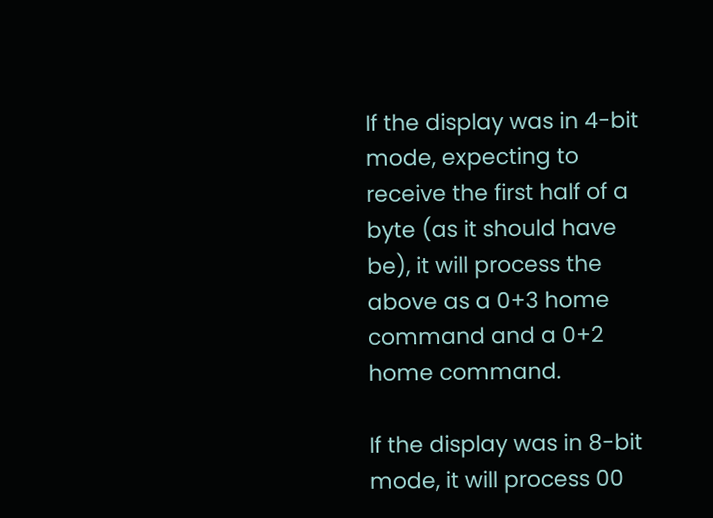If the display was in 4-bit mode, expecting to receive the first half of a byte (as it should have be), it will process the above as a 0+3 home command and a 0+2 home command.

If the display was in 8-bit mode, it will process 00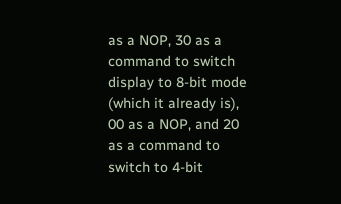as a NOP, 30 as a command to switch display to 8-bit mode (which it already is), 00 as a NOP, and 20 as a command to switch to 4-bit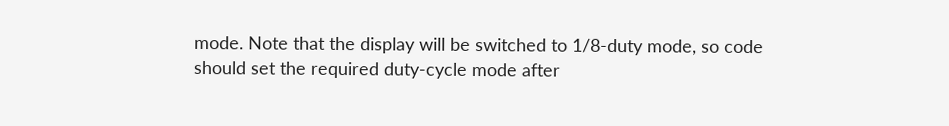mode. Note that the display will be switched to 1/8-duty mode, so code should set the required duty-cycle mode after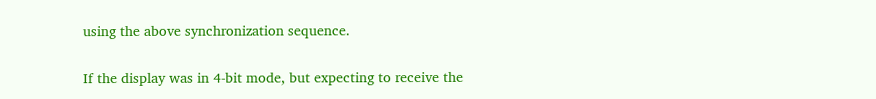using the above synchronization sequence.

If the display was in 4-bit mode, but expecting to receive the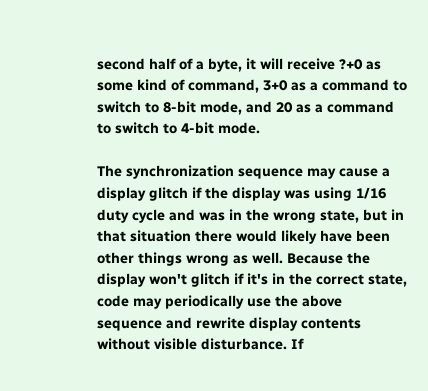second half of a byte, it will receive ?+0 as some kind of command, 3+0 as a command to switch to 8-bit mode, and 20 as a command to switch to 4-bit mode.

The synchronization sequence may cause a display glitch if the display was using 1/16 duty cycle and was in the wrong state, but in that situation there would likely have been other things wrong as well. Because the display won't glitch if it's in the correct state, code may periodically use the above sequence and rewrite display contents without visible disturbance. If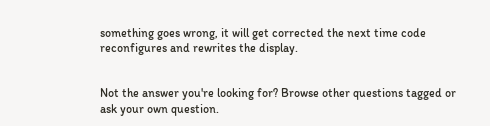something goes wrong, it will get corrected the next time code reconfigures and rewrites the display.


Not the answer you're looking for? Browse other questions tagged or ask your own question.